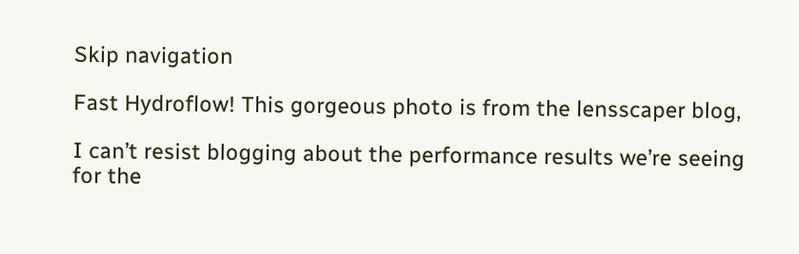Skip navigation

Fast Hydroflow! This gorgeous photo is from the lensscaper blog,

I can’t resist blogging about the performance results we’re seeing for the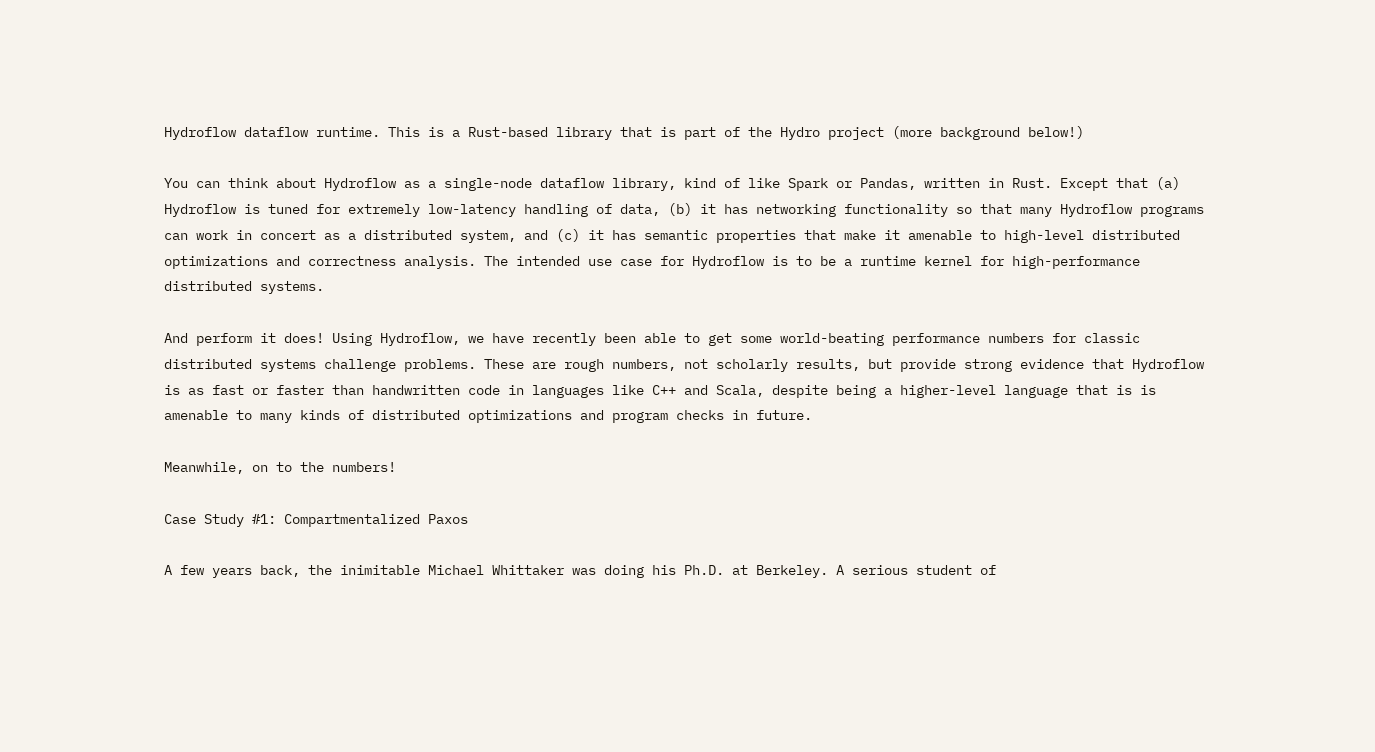Hydroflow dataflow runtime. This is a Rust-based library that is part of the Hydro project (more background below!)

You can think about Hydroflow as a single-node dataflow library, kind of like Spark or Pandas, written in Rust. Except that (a) Hydroflow is tuned for extremely low-latency handling of data, (b) it has networking functionality so that many Hydroflow programs can work in concert as a distributed system, and (c) it has semantic properties that make it amenable to high-level distributed optimizations and correctness analysis. The intended use case for Hydroflow is to be a runtime kernel for high-performance distributed systems.

And perform it does! Using Hydroflow, we have recently been able to get some world-beating performance numbers for classic distributed systems challenge problems. These are rough numbers, not scholarly results, but provide strong evidence that Hydroflow is as fast or faster than handwritten code in languages like C++ and Scala, despite being a higher-level language that is is amenable to many kinds of distributed optimizations and program checks in future.

Meanwhile, on to the numbers!

Case Study #1: Compartmentalized Paxos

A few years back, the inimitable Michael Whittaker was doing his Ph.D. at Berkeley. A serious student of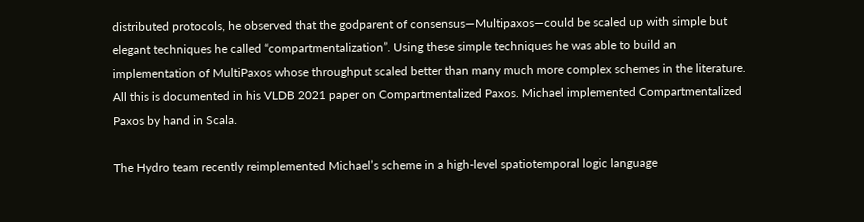distributed protocols, he observed that the godparent of consensus—Multipaxos—could be scaled up with simple but elegant techniques he called “compartmentalization”. Using these simple techniques he was able to build an implementation of MultiPaxos whose throughput scaled better than many much more complex schemes in the literature. All this is documented in his VLDB 2021 paper on Compartmentalized Paxos. Michael implemented Compartmentalized Paxos by hand in Scala.

The Hydro team recently reimplemented Michael’s scheme in a high-level spatiotemporal logic language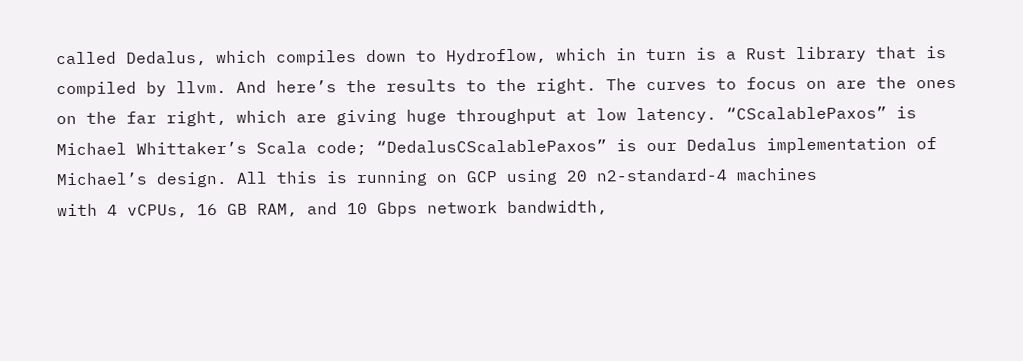called Dedalus, which compiles down to Hydroflow, which in turn is a Rust library that is compiled by llvm. And here’s the results to the right. The curves to focus on are the ones on the far right, which are giving huge throughput at low latency. “CScalablePaxos” is Michael Whittaker’s Scala code; “DedalusCScalablePaxos” is our Dedalus implementation of Michael’s design. All this is running on GCP using 20 n2-standard-4 machines
with 4 vCPUs, 16 GB RAM, and 10 Gbps network bandwidth,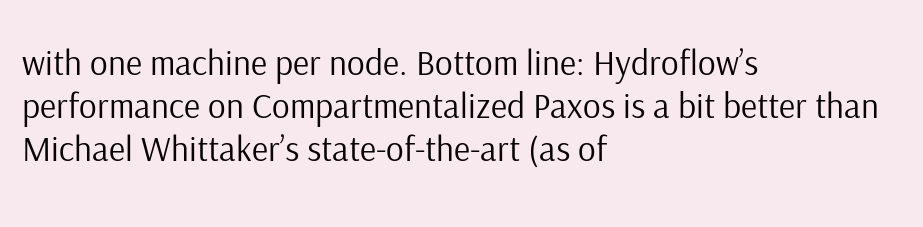with one machine per node. Bottom line: Hydroflow’s performance on Compartmentalized Paxos is a bit better than Michael Whittaker’s state-of-the-art (as of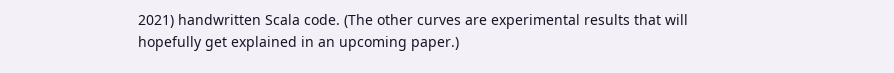2021) handwritten Scala code. (The other curves are experimental results that will hopefully get explained in an upcoming paper.)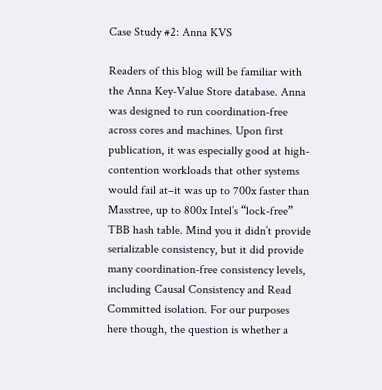Case Study #2: Anna KVS

Readers of this blog will be familiar with the Anna Key-Value Store database. Anna was designed to run coordination-free across cores and machines. Upon first publication, it was especially good at high-contention workloads that other systems would fail at–it was up to 700x faster than Masstree, up to 800x Intel’s “lock-free” TBB hash table. Mind you it didn’t provide serializable consistency, but it did provide many coordination-free consistency levels, including Causal Consistency and Read Committed isolation. For our purposes here though, the question is whether a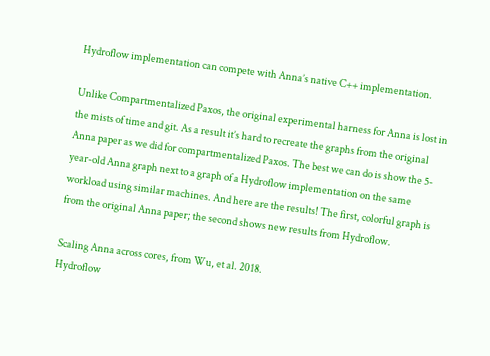Hydroflow implementation can compete with Anna’s native C++ implementation.

Unlike Compartmentalized Paxos, the original experimental harness for Anna is lost in the mists of time and git. As a result it’s hard to recreate the graphs from the original Anna paper as we did for compartmentalized Paxos. The best we can do is show the 5-year-old Anna graph next to a graph of a Hydroflow implementation on the same workload using similar machines. And here are the results! The first, colorful graph is from the original Anna paper; the second shows new results from Hydroflow.

Scaling Anna across cores, from Wu, et al. 2018.
Hydroflow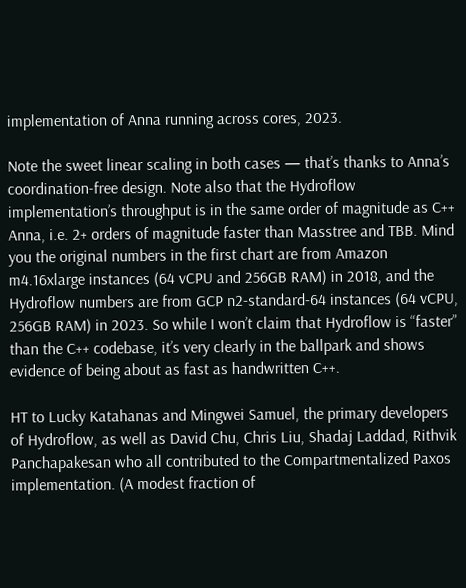implementation of Anna running across cores, 2023.

Note the sweet linear scaling in both cases — that’s thanks to Anna’s coordination-free design. Note also that the Hydroflow implementation’s throughput is in the same order of magnitude as C++ Anna, i.e. 2+ orders of magnitude faster than Masstree and TBB. Mind you the original numbers in the first chart are from Amazon m4.16xlarge instances (64 vCPU and 256GB RAM) in 2018, and the Hydroflow numbers are from GCP n2-standard-64 instances (64 vCPU, 256GB RAM) in 2023. So while I won’t claim that Hydroflow is “faster” than the C++ codebase, it’s very clearly in the ballpark and shows evidence of being about as fast as handwritten C++.

HT to Lucky Katahanas and Mingwei Samuel, the primary developers of Hydroflow, as well as David Chu, Chris Liu, Shadaj Laddad, Rithvik Panchapakesan who all contributed to the Compartmentalized Paxos implementation. (A modest fraction of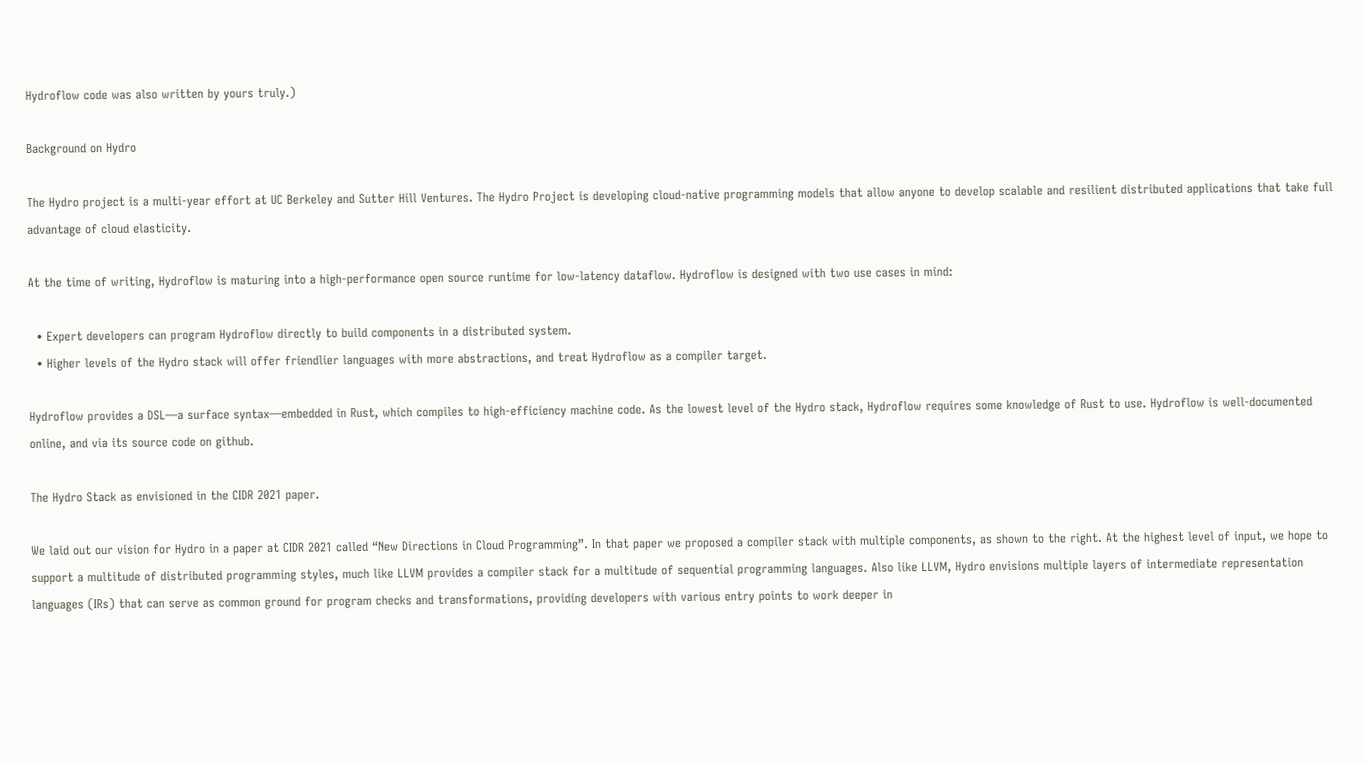Hydroflow code was also written by yours truly.)

Background on Hydro

The Hydro project is a multi-year effort at UC Berkeley and Sutter Hill Ventures. The Hydro Project is developing cloud-native programming models that allow anyone to develop scalable and resilient distributed applications that take full advantage of cloud elasticity.

At the time of writing, Hydroflow is maturing into a high-performance open source runtime for low-latency dataflow. Hydroflow is designed with two use cases in mind:

  • Expert developers can program Hydroflow directly to build components in a distributed system.
  • Higher levels of the Hydro stack will offer friendlier languages with more abstractions, and treat Hydroflow as a compiler target.

Hydroflow provides a DSL—a surface syntax—embedded in Rust, which compiles to high-efficiency machine code. As the lowest level of the Hydro stack, Hydroflow requires some knowledge of Rust to use. Hydroflow is well-documented online, and via its source code on github.

The Hydro Stack as envisioned in the CIDR 2021 paper.

We laid out our vision for Hydro in a paper at CIDR 2021 called “New Directions in Cloud Programming”. In that paper we proposed a compiler stack with multiple components, as shown to the right. At the highest level of input, we hope to support a multitude of distributed programming styles, much like LLVM provides a compiler stack for a multitude of sequential programming languages. Also like LLVM, Hydro envisions multiple layers of intermediate representation languages (IRs) that can serve as common ground for program checks and transformations, providing developers with various entry points to work deeper in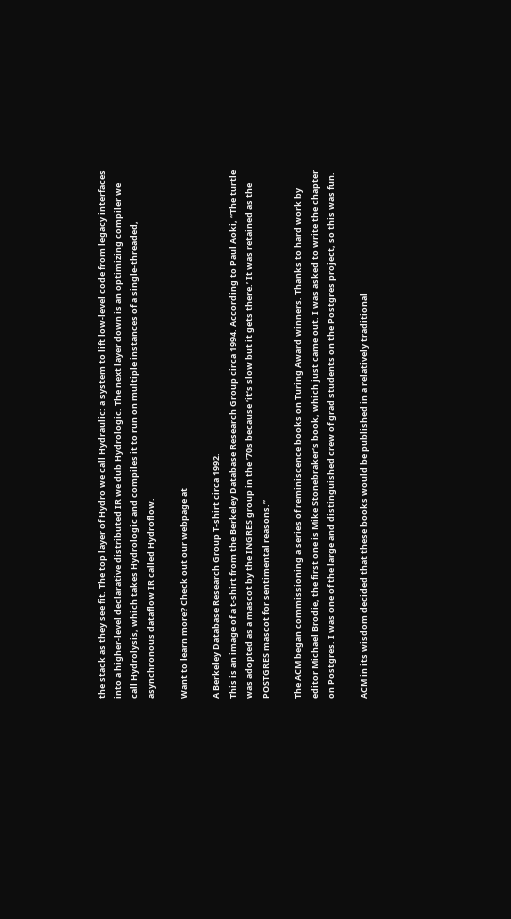the stack as they see fit. The top layer of Hydro we call Hydraulic: a system to lift low-level code from legacy interfaces into a higher-level declarative distributed IR we dub Hydrologic. The next layer down is an optimizing compiler we call Hydrolysis, which takes Hydrologic and compiles it to run on multiple instances of a single-threaded, asynchronous dataflow IR called Hydroflow.

Want to learn more? Check out our webpage at

A Berkeley Database Research Group T-shirt circa 1992.
This is an image of a t-shirt from the Berkeley Database Research Group circa 1994. According to Paul Aoki, “The turtle was adopted as a mascot by the INGRES group in the ’70s because ‘it’s slow but it gets there.’ It was retained as the POSTGRES mascot for sentimental reasons.”

The ACM began commissioning a series of reminiscence books on Turing Award winners. Thanks to hard work by editor Michael Brodie, the first one is Mike Stonebraker’s book, which just came out. I was asked to write the chapter on Postgres. I was one of the large and distinguished crew of grad students on the Postgres project, so this was fun.

ACM in its wisdom decided that these books would be published in a relatively traditional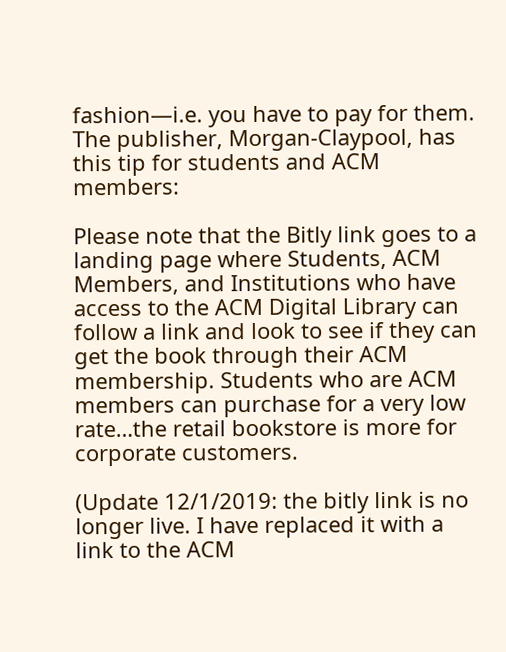fashion—i.e. you have to pay for them. The publisher, Morgan-Claypool, has this tip for students and ACM members:

Please note that the Bitly link goes to a landing page where Students, ACM Members, and Institutions who have access to the ACM Digital Library can follow a link and look to see if they can get the book through their ACM membership. Students who are ACM members can purchase for a very low rate…the retail bookstore is more for corporate customers.

(Update 12/1/2019: the bitly link is no longer live. I have replaced it with a link to the ACM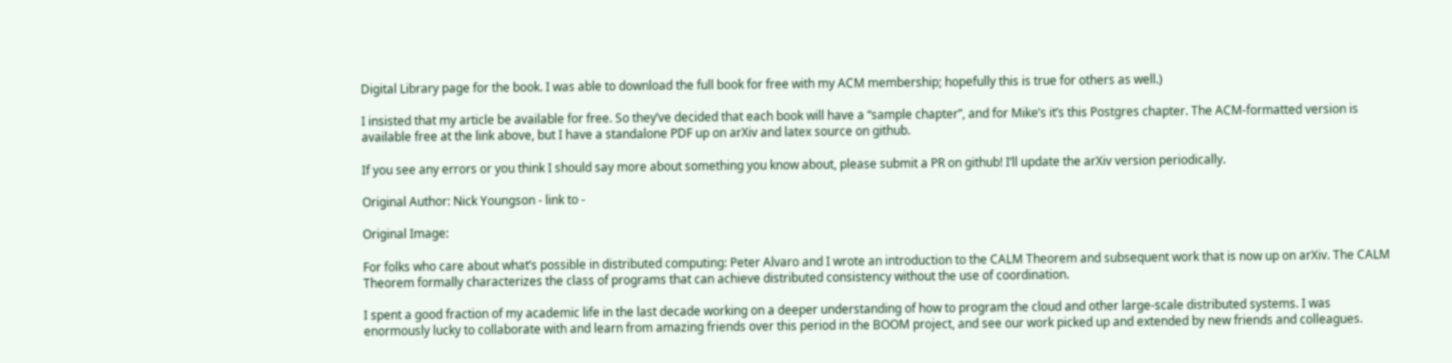Digital Library page for the book. I was able to download the full book for free with my ACM membership; hopefully this is true for others as well.)

I insisted that my article be available for free. So they’ve decided that each book will have a “sample chapter”, and for Mike’s it’s this Postgres chapter. The ACM-formatted version is available free at the link above, but I have a standalone PDF up on arXiv and latex source on github.

If you see any errors or you think I should say more about something you know about, please submit a PR on github! I’ll update the arXiv version periodically.

Original Author: Nick Youngson - link to -

Original Image:

For folks who care about what’s possible in distributed computing: Peter Alvaro and I wrote an introduction to the CALM Theorem and subsequent work that is now up on arXiv. The CALM Theorem formally characterizes the class of programs that can achieve distributed consistency without the use of coordination.

I spent a good fraction of my academic life in the last decade working on a deeper understanding of how to program the cloud and other large-scale distributed systems. I was enormously lucky to collaborate with and learn from amazing friends over this period in the BOOM project, and see our work picked up and extended by new friends and colleagues.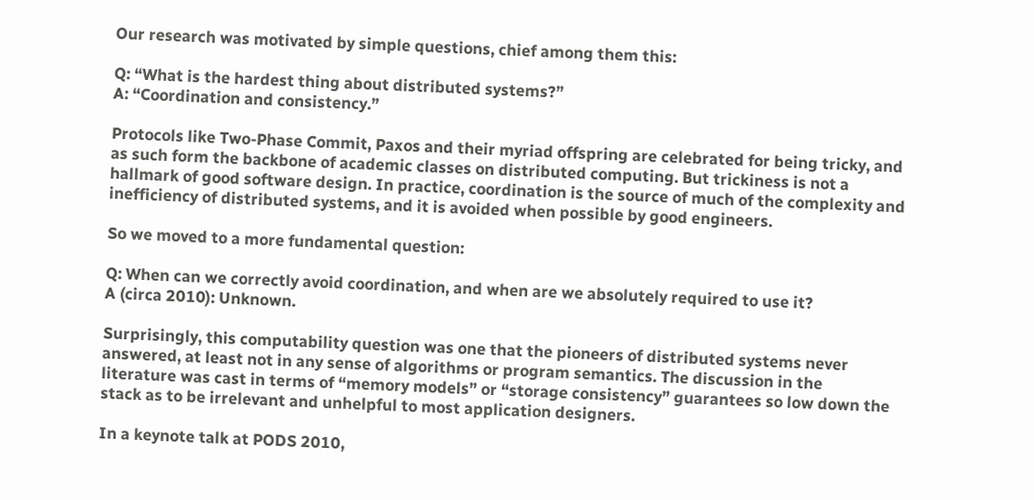Our research was motivated by simple questions, chief among them this:

Q: “What is the hardest thing about distributed systems?”
A: “Coordination and consistency.”

Protocols like Two-Phase Commit, Paxos and their myriad offspring are celebrated for being tricky, and as such form the backbone of academic classes on distributed computing. But trickiness is not a hallmark of good software design. In practice, coordination is the source of much of the complexity and inefficiency of distributed systems, and it is avoided when possible by good engineers.

So we moved to a more fundamental question:

Q: When can we correctly avoid coordination, and when are we absolutely required to use it?
A (circa 2010): Unknown.

Surprisingly, this computability question was one that the pioneers of distributed systems never answered, at least not in any sense of algorithms or program semantics. The discussion in the literature was cast in terms of “memory models” or “storage consistency” guarantees so low down the stack as to be irrelevant and unhelpful to most application designers.

In a keynote talk at PODS 2010,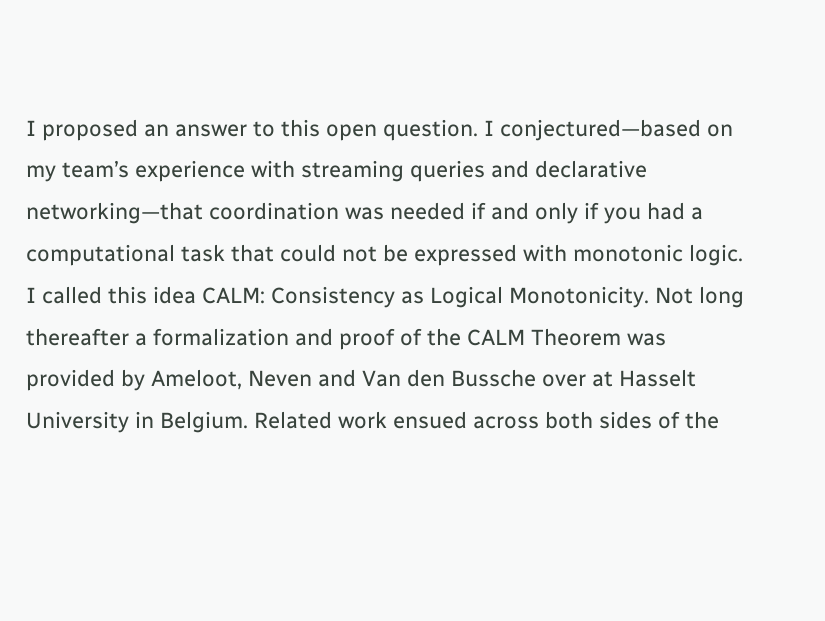I proposed an answer to this open question. I conjectured—based on my team’s experience with streaming queries and declarative networking—that coordination was needed if and only if you had a computational task that could not be expressed with monotonic logic. I called this idea CALM: Consistency as Logical Monotonicity. Not long thereafter a formalization and proof of the CALM Theorem was provided by Ameloot, Neven and Van den Bussche over at Hasselt University in Belgium. Related work ensued across both sides of the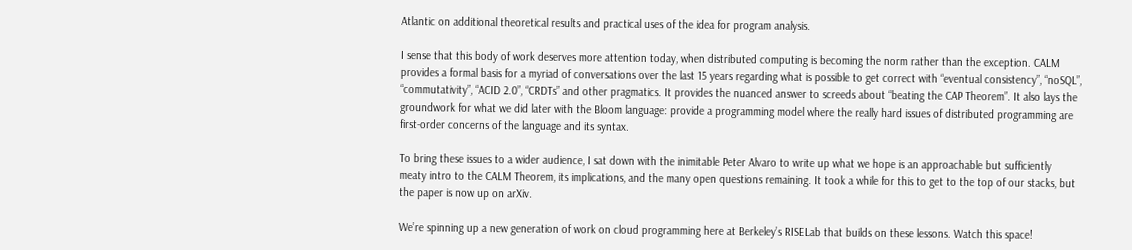Atlantic on additional theoretical results and practical uses of the idea for program analysis.

I sense that this body of work deserves more attention today, when distributed computing is becoming the norm rather than the exception. CALM provides a formal basis for a myriad of conversations over the last 15 years regarding what is possible to get correct with “eventual consistency”, “noSQL”, “commutativity”, “ACID 2.0”, “CRDTs” and other pragmatics. It provides the nuanced answer to screeds about “beating the CAP Theorem”. It also lays the groundwork for what we did later with the Bloom language: provide a programming model where the really hard issues of distributed programming are first-order concerns of the language and its syntax.

To bring these issues to a wider audience, I sat down with the inimitable Peter Alvaro to write up what we hope is an approachable but sufficiently meaty intro to the CALM Theorem, its implications, and the many open questions remaining. It took a while for this to get to the top of our stacks, but the paper is now up on arXiv.

We’re spinning up a new generation of work on cloud programming here at Berkeley’s RISELab that builds on these lessons. Watch this space!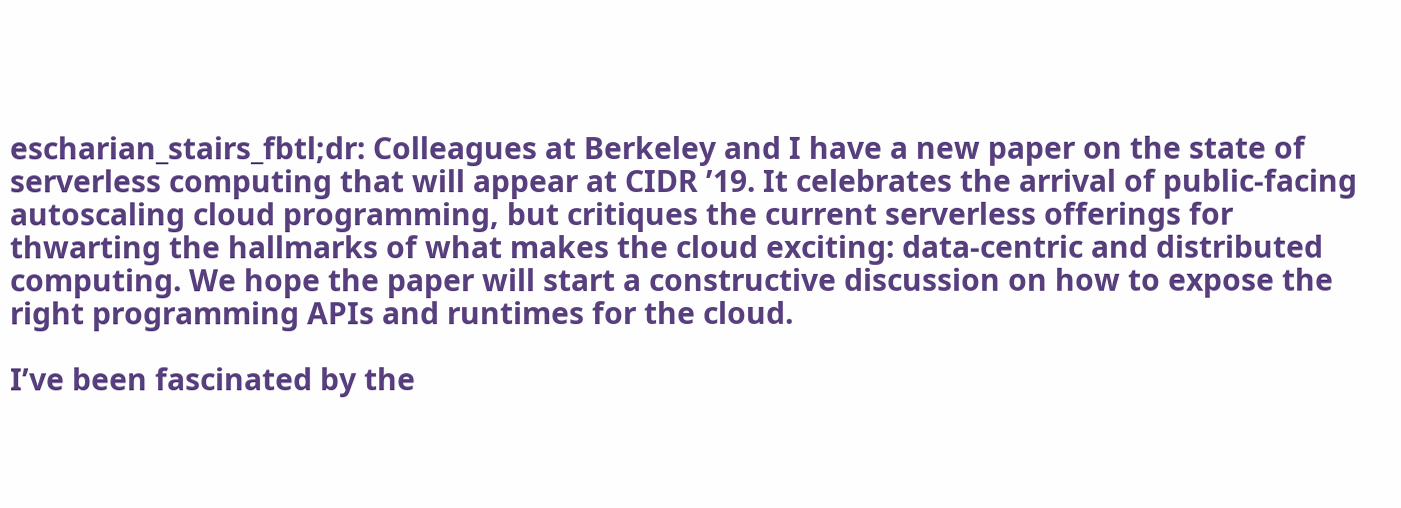escharian_stairs_fbtl;dr: Colleagues at Berkeley and I have a new paper on the state of serverless computing that will appear at CIDR ’19. It celebrates the arrival of public-facing autoscaling cloud programming, but critiques the current serverless offerings for thwarting the hallmarks of what makes the cloud exciting: data-centric and distributed computing. We hope the paper will start a constructive discussion on how to expose the right programming APIs and runtimes for the cloud.

I’ve been fascinated by the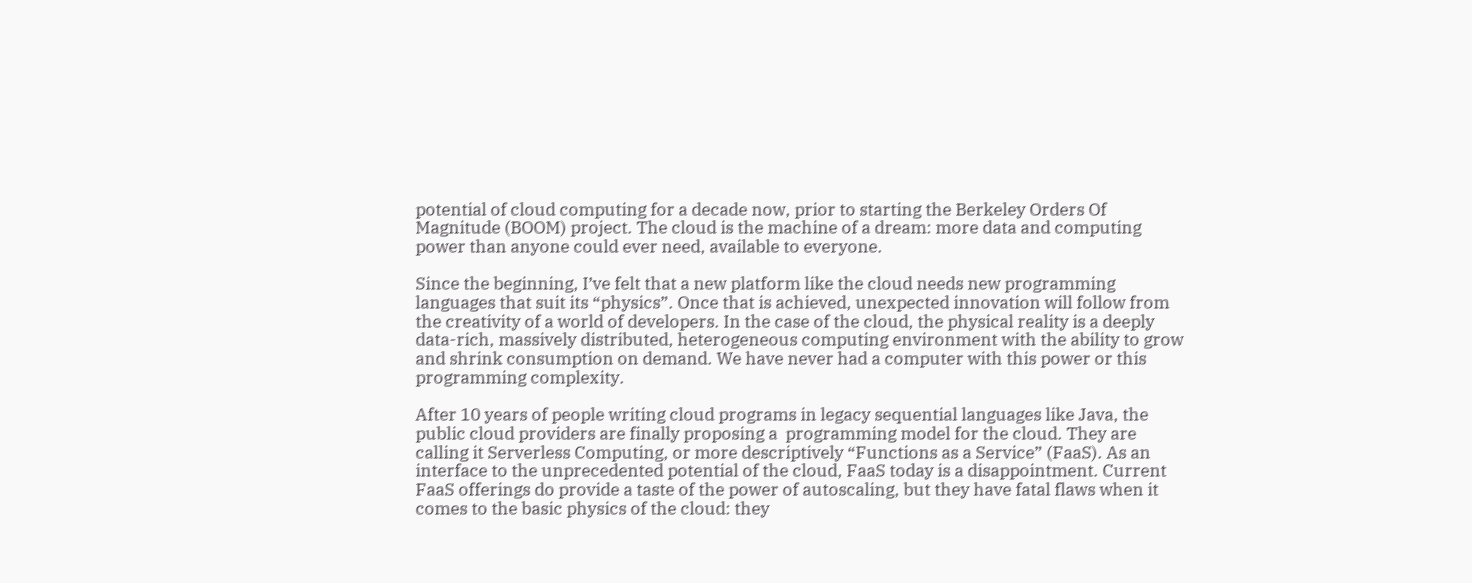potential of cloud computing for a decade now, prior to starting the Berkeley Orders Of Magnitude (BOOM) project. The cloud is the machine of a dream: more data and computing power than anyone could ever need, available to everyone.

Since the beginning, I’ve felt that a new platform like the cloud needs new programming languages that suit its “physics”. Once that is achieved, unexpected innovation will follow from the creativity of a world of developers. In the case of the cloud, the physical reality is a deeply data-rich, massively distributed, heterogeneous computing environment with the ability to grow and shrink consumption on demand. We have never had a computer with this power or this programming complexity.

After 10 years of people writing cloud programs in legacy sequential languages like Java, the public cloud providers are finally proposing a  programming model for the cloud. They are calling it Serverless Computing, or more descriptively “Functions as a Service” (FaaS). As an interface to the unprecedented potential of the cloud, FaaS today is a disappointment. Current FaaS offerings do provide a taste of the power of autoscaling, but they have fatal flaws when it comes to the basic physics of the cloud: they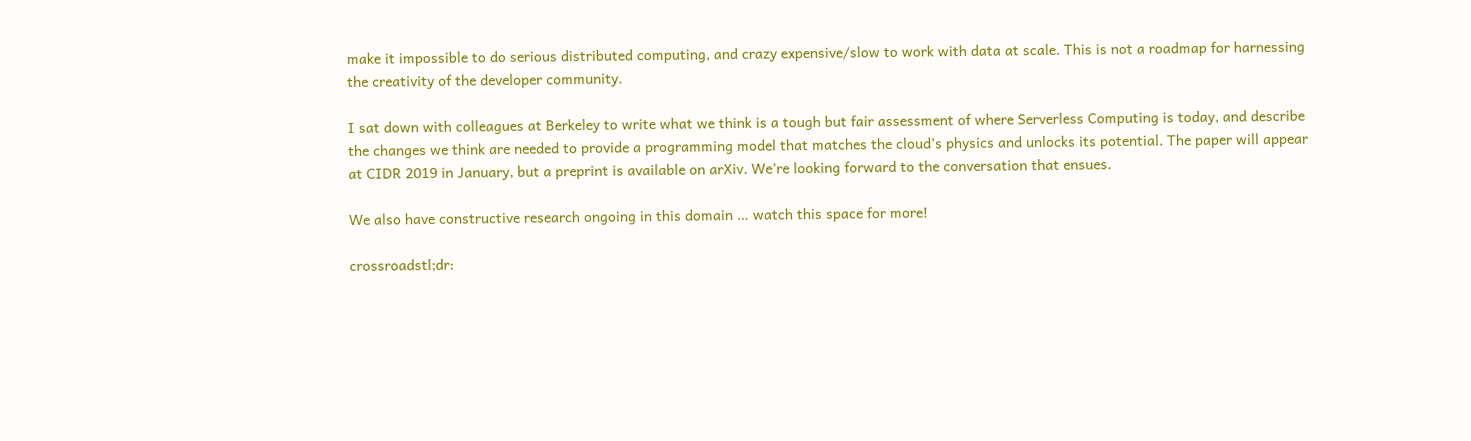make it impossible to do serious distributed computing, and crazy expensive/slow to work with data at scale. This is not a roadmap for harnessing the creativity of the developer community.

I sat down with colleagues at Berkeley to write what we think is a tough but fair assessment of where Serverless Computing is today, and describe the changes we think are needed to provide a programming model that matches the cloud’s physics and unlocks its potential. The paper will appear at CIDR 2019 in January, but a preprint is available on arXiv. We’re looking forward to the conversation that ensues.

We also have constructive research ongoing in this domain … watch this space for more!

crossroadstl;dr: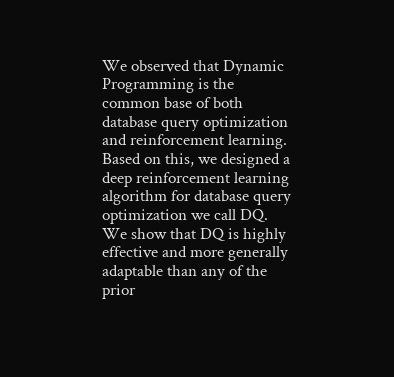We observed that Dynamic Programming is the common base of both database query optimization and reinforcement learning. Based on this, we designed a deep reinforcement learning algorithm for database query optimization we call DQ. We show that DQ is highly effective and more generally adaptable than any of the prior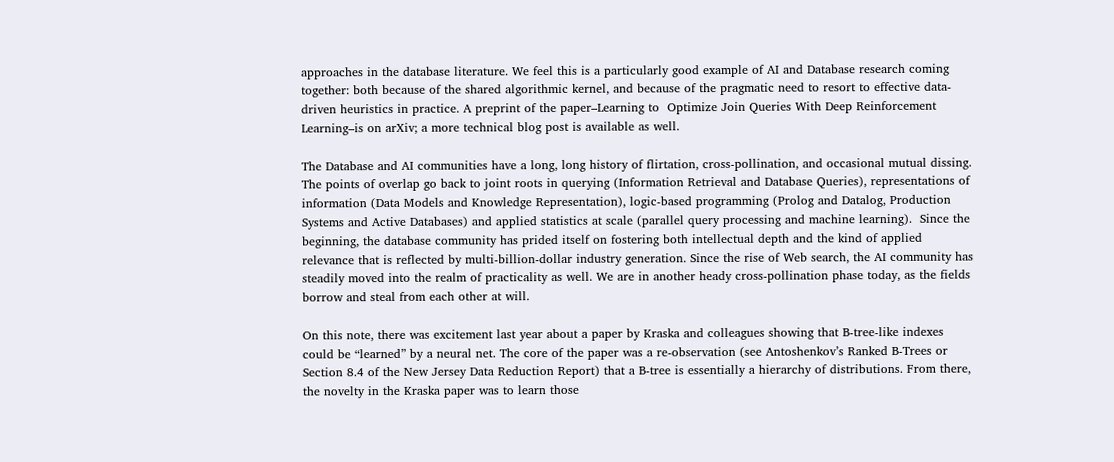approaches in the database literature. We feel this is a particularly good example of AI and Database research coming together: both because of the shared algorithmic kernel, and because of the pragmatic need to resort to effective data-driven heuristics in practice. A preprint of the paper–Learning to  Optimize Join Queries With Deep Reinforcement Learning–is on arXiv; a more technical blog post is available as well.

The Database and AI communities have a long, long history of flirtation, cross-pollination, and occasional mutual dissing. The points of overlap go back to joint roots in querying (Information Retrieval and Database Queries), representations of information (Data Models and Knowledge Representation), logic-based programming (Prolog and Datalog, Production Systems and Active Databases) and applied statistics at scale (parallel query processing and machine learning).  Since the beginning, the database community has prided itself on fostering both intellectual depth and the kind of applied relevance that is reflected by multi-billion-dollar industry generation. Since the rise of Web search, the AI community has steadily moved into the realm of practicality as well. We are in another heady cross-pollination phase today, as the fields borrow and steal from each other at will.

On this note, there was excitement last year about a paper by Kraska and colleagues showing that B-tree-like indexes could be “learned” by a neural net. The core of the paper was a re-observation (see Antoshenkov’s Ranked B-Trees or Section 8.4 of the New Jersey Data Reduction Report) that a B-tree is essentially a hierarchy of distributions. From there, the novelty in the Kraska paper was to learn those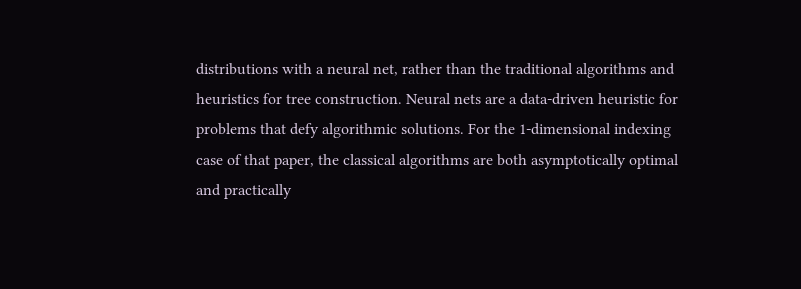distributions with a neural net, rather than the traditional algorithms and heuristics for tree construction. Neural nets are a data-driven heuristic for problems that defy algorithmic solutions. For the 1-dimensional indexing case of that paper, the classical algorithms are both asymptotically optimal and practically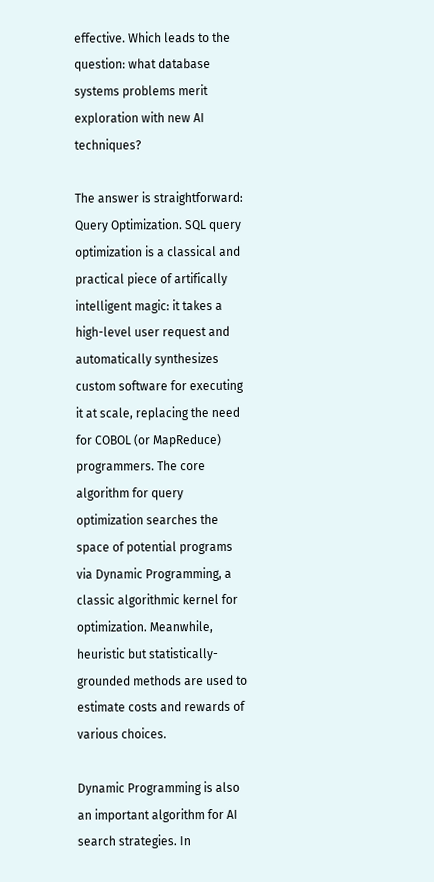effective. Which leads to the question: what database systems problems merit exploration with new AI techniques?

The answer is straightforward: Query Optimization. SQL query optimization is a classical and practical piece of artifically intelligent magic: it takes a high-level user request and automatically synthesizes custom software for executing it at scale, replacing the need for COBOL (or MapReduce) programmers. The core algorithm for query optimization searches the space of potential programs via Dynamic Programming, a classic algorithmic kernel for optimization. Meanwhile, heuristic but statistically-grounded methods are used to estimate costs and rewards of various choices.

Dynamic Programming is also an important algorithm for AI search strategies. In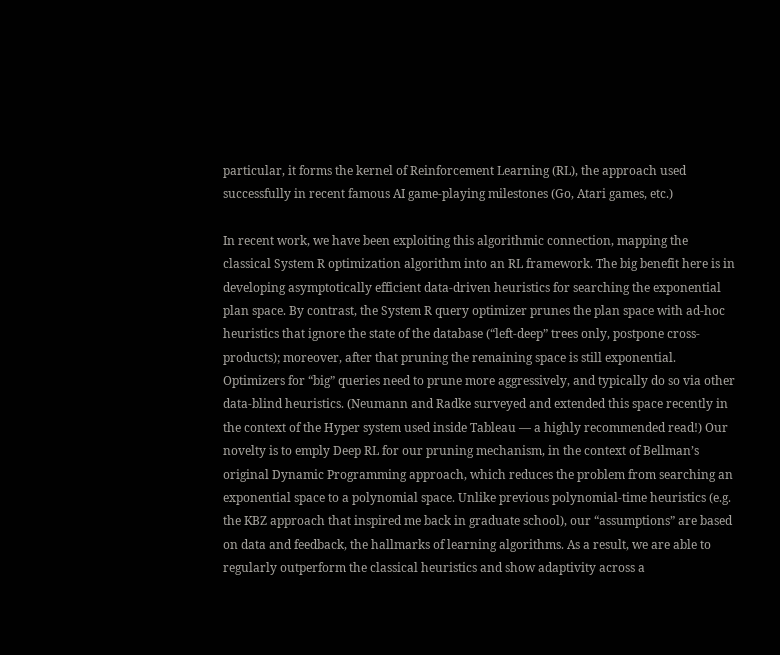particular, it forms the kernel of Reinforcement Learning (RL), the approach used successfully in recent famous AI game-playing milestones (Go, Atari games, etc.)

In recent work, we have been exploiting this algorithmic connection, mapping the classical System R optimization algorithm into an RL framework. The big benefit here is in developing asymptotically efficient data-driven heuristics for searching the exponential plan space. By contrast, the System R query optimizer prunes the plan space with ad-hoc heuristics that ignore the state of the database (“left-deep” trees only, postpone cross-products); moreover, after that pruning the remaining space is still exponential. Optimizers for “big” queries need to prune more aggressively, and typically do so via other data-blind heuristics. (Neumann and Radke surveyed and extended this space recently in the context of the Hyper system used inside Tableau — a highly recommended read!) Our novelty is to emply Deep RL for our pruning mechanism, in the context of Bellman’s original Dynamic Programming approach, which reduces the problem from searching an exponential space to a polynomial space. Unlike previous polynomial-time heuristics (e.g. the KBZ approach that inspired me back in graduate school), our “assumptions” are based on data and feedback, the hallmarks of learning algorithms. As a result, we are able to regularly outperform the classical heuristics and show adaptivity across a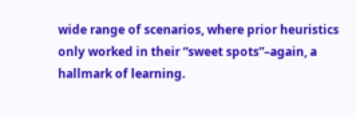wide range of scenarios, where prior heuristics only worked in their “sweet spots”–again, a hallmark of learning.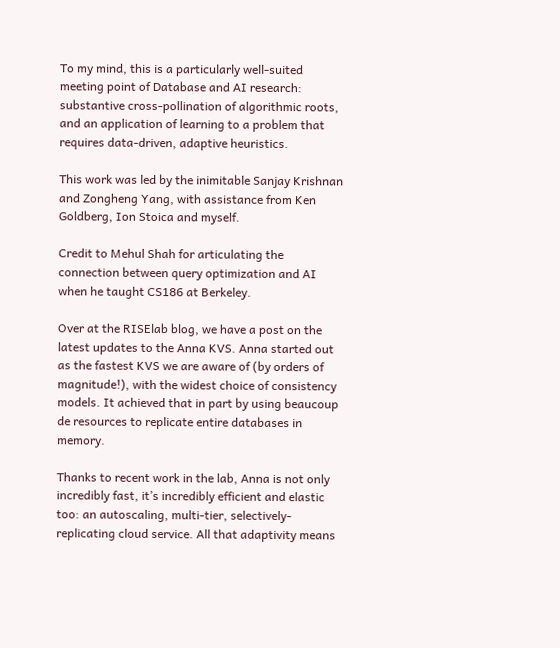To my mind, this is a particularly well-suited meeting point of Database and AI research: substantive cross-pollination of algorithmic roots, and an application of learning to a problem that requires data-driven, adaptive heuristics.

This work was led by the inimitable Sanjay Krishnan and Zongheng Yang, with assistance from Ken Goldberg, Ion Stoica and myself.

Credit to Mehul Shah for articulating the connection between query optimization and AI when he taught CS186 at Berkeley.

Over at the RISElab blog, we have a post on the latest updates to the Anna KVS. Anna started out as the fastest KVS we are aware of (by orders of magnitude!), with the widest choice of consistency models. It achieved that in part by using beaucoup de resources to replicate entire databases in memory.

Thanks to recent work in the lab, Anna is not only incredibly fast, it’s incredibly efficient and elastic too: an autoscaling, multi-tier, selectively-replicating cloud service. All that adaptivity means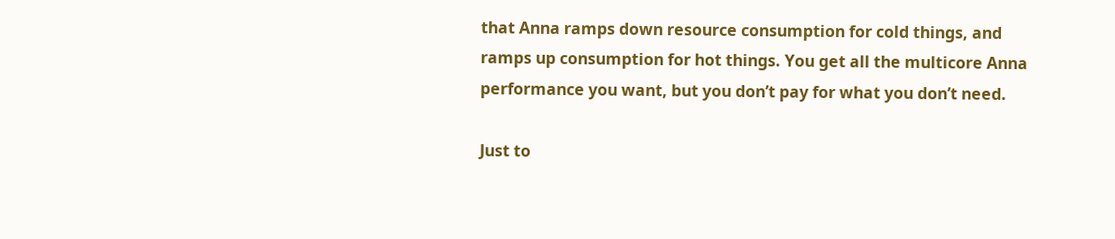that Anna ramps down resource consumption for cold things, and ramps up consumption for hot things. You get all the multicore Anna performance you want, but you don’t pay for what you don’t need.

Just to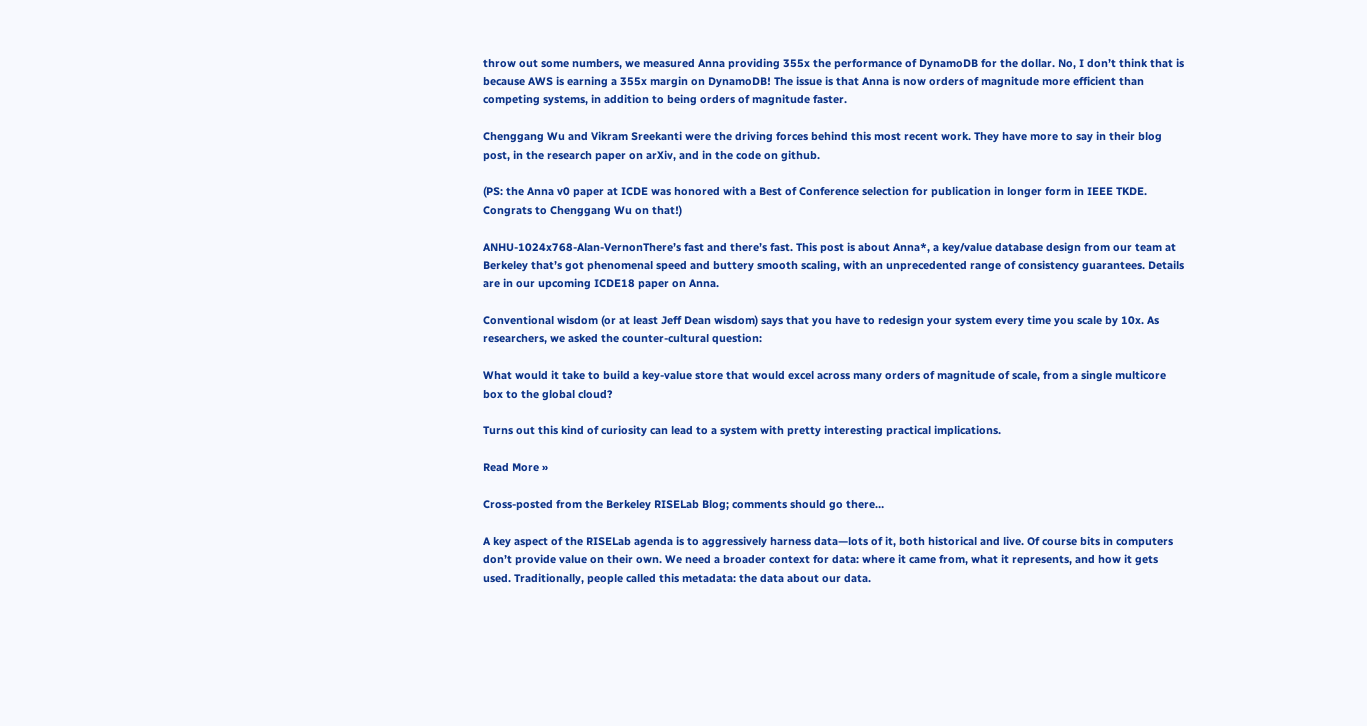throw out some numbers, we measured Anna providing 355x the performance of DynamoDB for the dollar. No, I don’t think that is because AWS is earning a 355x margin on DynamoDB! The issue is that Anna is now orders of magnitude more efficient than competing systems, in addition to being orders of magnitude faster.

Chenggang Wu and Vikram Sreekanti were the driving forces behind this most recent work. They have more to say in their blog post, in the research paper on arXiv, and in the code on github.

(PS: the Anna v0 paper at ICDE was honored with a Best of Conference selection for publication in longer form in IEEE TKDE. Congrats to Chenggang Wu on that!)

ANHU-1024x768-Alan-VernonThere’s fast and there’s fast. This post is about Anna*, a key/value database design from our team at Berkeley that’s got phenomenal speed and buttery smooth scaling, with an unprecedented range of consistency guarantees. Details are in our upcoming ICDE18 paper on Anna.

Conventional wisdom (or at least Jeff Dean wisdom) says that you have to redesign your system every time you scale by 10x. As researchers, we asked the counter-cultural question:

What would it take to build a key-value store that would excel across many orders of magnitude of scale, from a single multicore box to the global cloud?

Turns out this kind of curiosity can lead to a system with pretty interesting practical implications.

Read More »

Cross-posted from the Berkeley RISELab Blog; comments should go there…

A key aspect of the RISELab agenda is to aggressively harness data—lots of it, both historical and live. Of course bits in computers don’t provide value on their own. We need a broader context for data: where it came from, what it represents, and how it gets used. Traditionally, people called this metadata: the data about our data.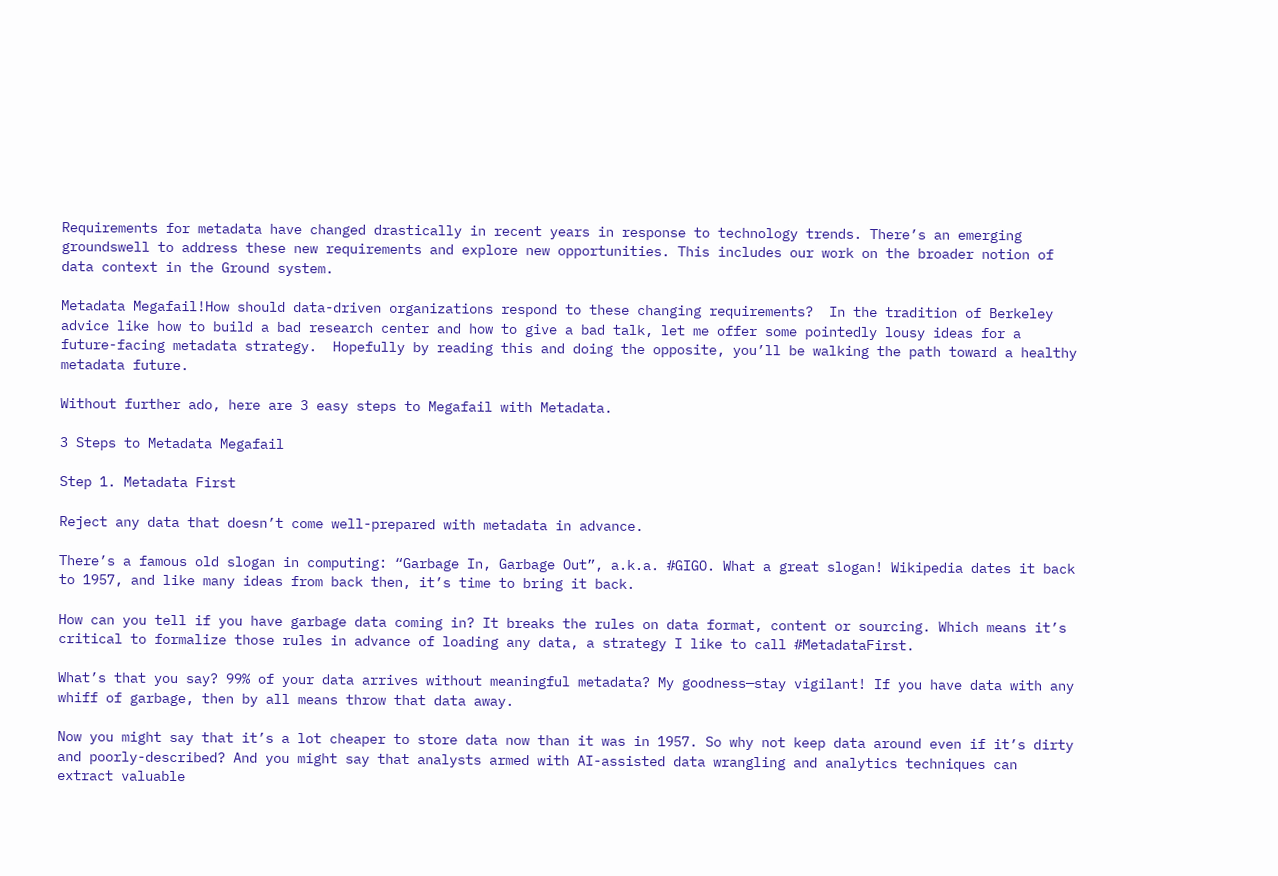Requirements for metadata have changed drastically in recent years in response to technology trends. There’s an emerging groundswell to address these new requirements and explore new opportunities. This includes our work on the broader notion of data context in the Ground system.

Metadata Megafail!How should data-driven organizations respond to these changing requirements?  In the tradition of Berkeley advice like how to build a bad research center and how to give a bad talk, let me offer some pointedly lousy ideas for a future-facing metadata strategy.  Hopefully by reading this and doing the opposite, you’ll be walking the path toward a healthy metadata future.

Without further ado, here are 3 easy steps to Megafail with Metadata.

3 Steps to Metadata Megafail

Step 1. Metadata First

Reject any data that doesn’t come well-prepared with metadata in advance.

There’s a famous old slogan in computing: “Garbage In, Garbage Out”, a.k.a. #GIGO. What a great slogan! Wikipedia dates it back to 1957, and like many ideas from back then, it’s time to bring it back.

How can you tell if you have garbage data coming in? It breaks the rules on data format, content or sourcing. Which means it’s critical to formalize those rules in advance of loading any data, a strategy I like to call #MetadataFirst.

What’s that you say? 99% of your data arrives without meaningful metadata? My goodness—stay vigilant! If you have data with any whiff of garbage, then by all means throw that data away.

Now you might say that it’s a lot cheaper to store data now than it was in 1957. So why not keep data around even if it’s dirty and poorly-described? And you might say that analysts armed with AI-assisted data wrangling and analytics techniques can extract valuable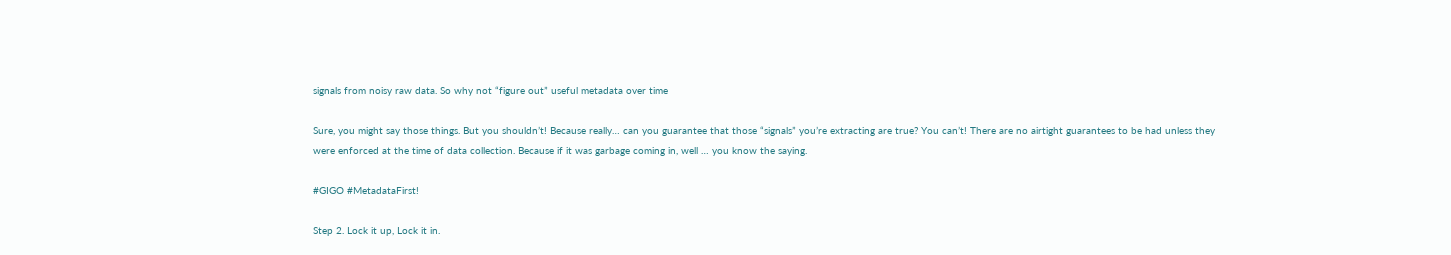signals from noisy raw data. So why not “figure out” useful metadata over time

Sure, you might say those things. But you shouldn’t! Because really… can you guarantee that those “signals” you’re extracting are true? You can’t! There are no airtight guarantees to be had unless they were enforced at the time of data collection. Because if it was garbage coming in, well … you know the saying.

#GIGO #MetadataFirst!

Step 2. Lock it up, Lock it in.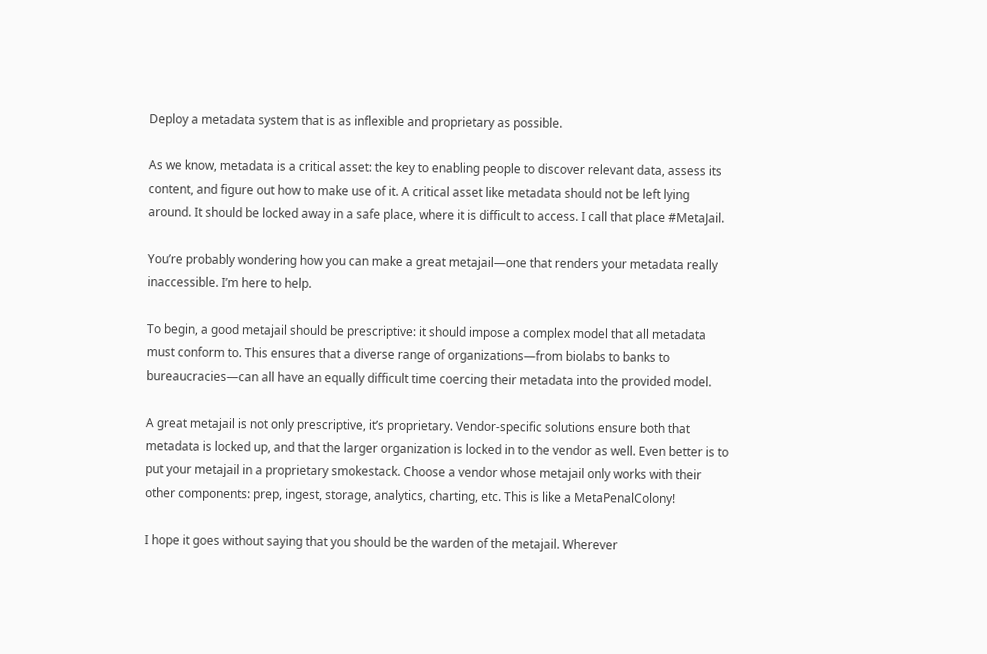Deploy a metadata system that is as inflexible and proprietary as possible.

As we know, metadata is a critical asset: the key to enabling people to discover relevant data, assess its content, and figure out how to make use of it. A critical asset like metadata should not be left lying around. It should be locked away in a safe place, where it is difficult to access. I call that place #MetaJail.

You’re probably wondering how you can make a great metajail—one that renders your metadata really inaccessible. I’m here to help.

To begin, a good metajail should be prescriptive: it should impose a complex model that all metadata must conform to. This ensures that a diverse range of organizations—from biolabs to banks to bureaucracies—can all have an equally difficult time coercing their metadata into the provided model.

A great metajail is not only prescriptive, it’s proprietary. Vendor-specific solutions ensure both that metadata is locked up, and that the larger organization is locked in to the vendor as well. Even better is to put your metajail in a proprietary smokestack. Choose a vendor whose metajail only works with their other components: prep, ingest, storage, analytics, charting, etc. This is like a MetaPenalColony!

I hope it goes without saying that you should be the warden of the metajail. Wherever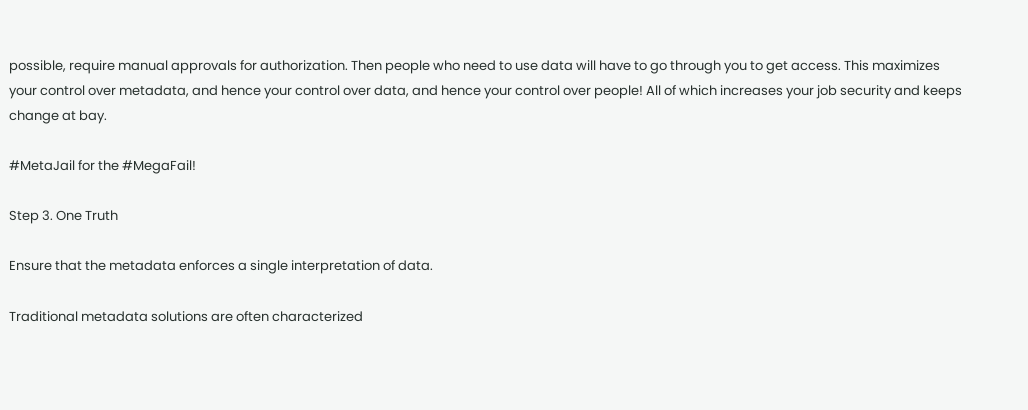possible, require manual approvals for authorization. Then people who need to use data will have to go through you to get access. This maximizes your control over metadata, and hence your control over data, and hence your control over people! All of which increases your job security and keeps change at bay.

#MetaJail for the #MegaFail!

Step 3. One Truth

Ensure that the metadata enforces a single interpretation of data.

Traditional metadata solutions are often characterized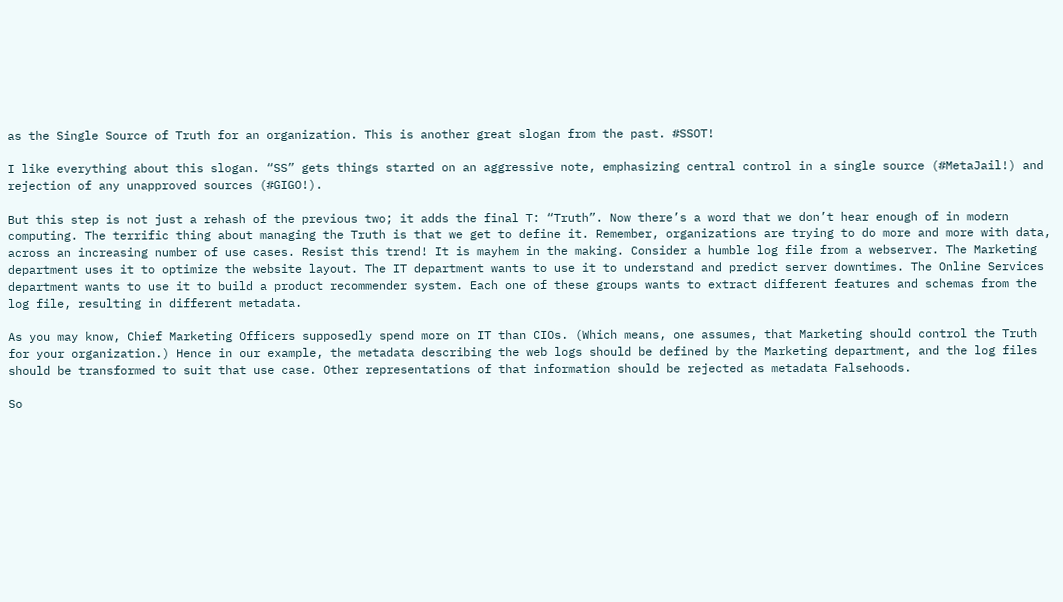as the Single Source of Truth for an organization. This is another great slogan from the past. #SSOT!

I like everything about this slogan. “SS” gets things started on an aggressive note, emphasizing central control in a single source (#MetaJail!) and rejection of any unapproved sources (#GIGO!).

But this step is not just a rehash of the previous two; it adds the final T: “Truth”. Now there’s a word that we don’t hear enough of in modern computing. The terrific thing about managing the Truth is that we get to define it. Remember, organizations are trying to do more and more with data, across an increasing number of use cases. Resist this trend! It is mayhem in the making. Consider a humble log file from a webserver. The Marketing department uses it to optimize the website layout. The IT department wants to use it to understand and predict server downtimes. The Online Services department wants to use it to build a product recommender system. Each one of these groups wants to extract different features and schemas from the log file, resulting in different metadata.

As you may know, Chief Marketing Officers supposedly spend more on IT than CIOs. (Which means, one assumes, that Marketing should control the Truth for your organization.) Hence in our example, the metadata describing the web logs should be defined by the Marketing department, and the log files should be transformed to suit that use case. Other representations of that information should be rejected as metadata Falsehoods.

So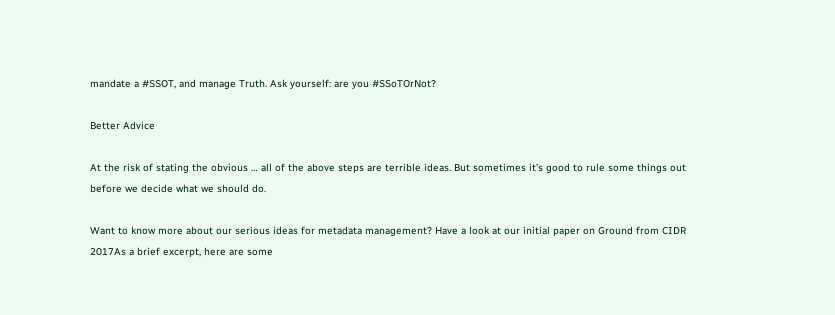mandate a #SSOT, and manage Truth. Ask yourself: are you #SSoTOrNot?

Better Advice

At the risk of stating the obvious … all of the above steps are terrible ideas. But sometimes it’s good to rule some things out before we decide what we should do.

Want to know more about our serious ideas for metadata management? Have a look at our initial paper on Ground from CIDR 2017As a brief excerpt, here are some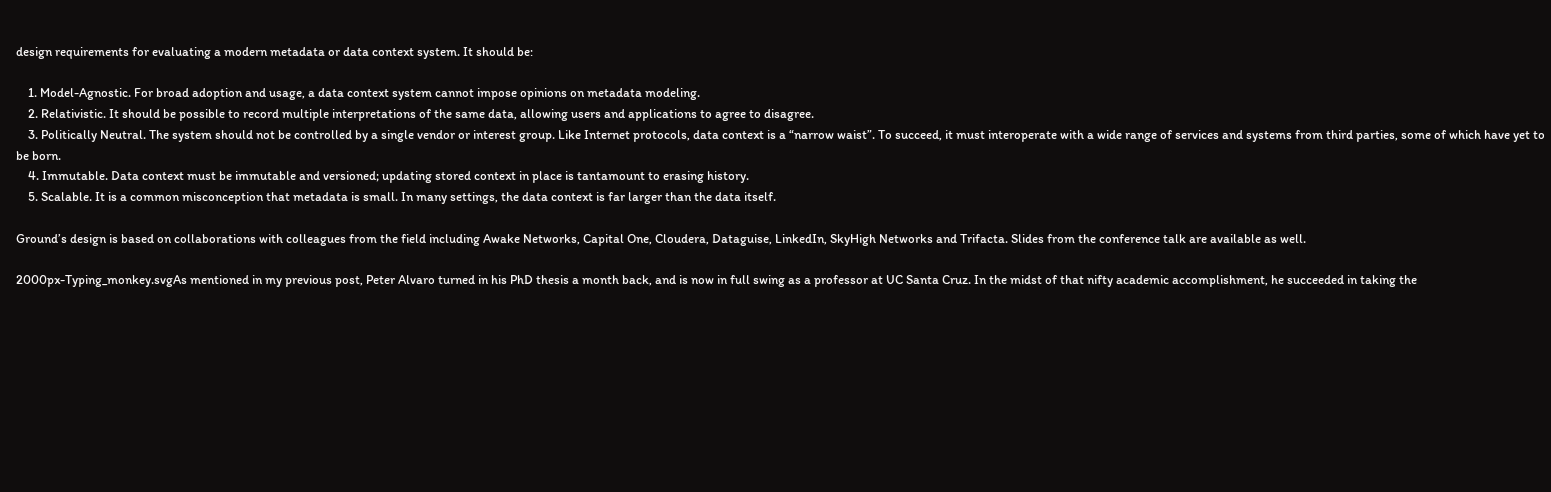design requirements for evaluating a modern metadata or data context system. It should be:

    1. Model-Agnostic. For broad adoption and usage, a data context system cannot impose opinions on metadata modeling.
    2. Relativistic. It should be possible to record multiple interpretations of the same data, allowing users and applications to agree to disagree.
    3. Politically Neutral. The system should not be controlled by a single vendor or interest group. Like Internet protocols, data context is a “narrow waist”. To succeed, it must interoperate with a wide range of services and systems from third parties, some of which have yet to be born.
    4. Immutable. Data context must be immutable and versioned; updating stored context in place is tantamount to erasing history.
    5. Scalable. It is a common misconception that metadata is small. In many settings, the data context is far larger than the data itself.

Ground’s design is based on collaborations with colleagues from the field including Awake Networks, Capital One, Cloudera, Dataguise, LinkedIn, SkyHigh Networks and Trifacta. Slides from the conference talk are available as well.

2000px-Typing_monkey.svgAs mentioned in my previous post, Peter Alvaro turned in his PhD thesis a month back, and is now in full swing as a professor at UC Santa Cruz. In the midst of that nifty academic accomplishment, he succeeded in taking the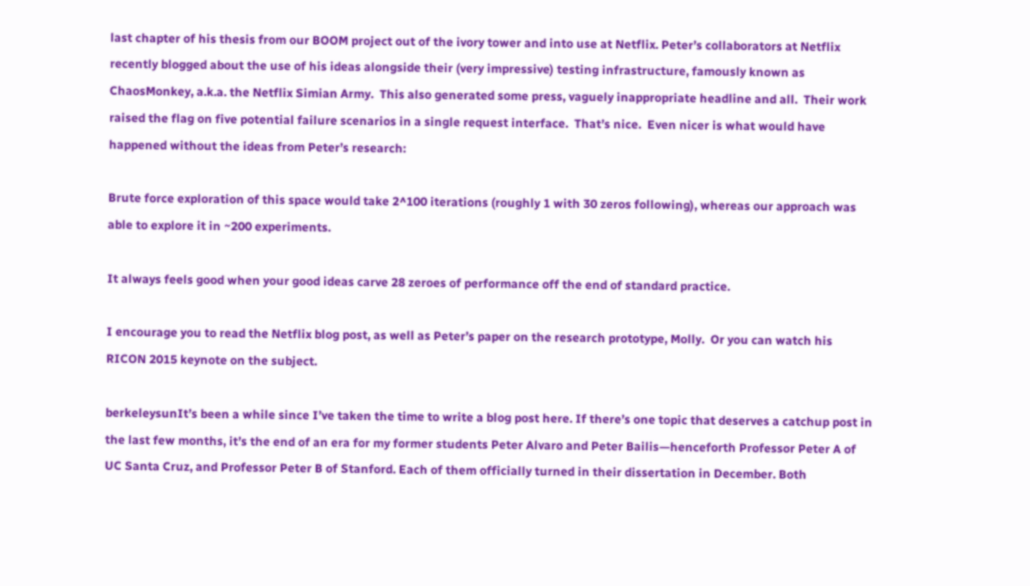last chapter of his thesis from our BOOM project out of the ivory tower and into use at Netflix. Peter’s collaborators at Netflix recently blogged about the use of his ideas alongside their (very impressive) testing infrastructure, famously known as ChaosMonkey, a.k.a. the Netflix Simian Army.  This also generated some press, vaguely inappropriate headline and all.  Their work raised the flag on five potential failure scenarios in a single request interface.  That’s nice.  Even nicer is what would have happened without the ideas from Peter’s research:

Brute force exploration of this space would take 2^100 iterations (roughly 1 with 30 zeros following), whereas our approach was able to explore it in ~200 experiments.

It always feels good when your good ideas carve 28 zeroes of performance off the end of standard practice.

I encourage you to read the Netflix blog post, as well as Peter’s paper on the research prototype, Molly.  Or you can watch his RICON 2015 keynote on the subject.

berkeleysunIt’s been a while since I’ve taken the time to write a blog post here. If there’s one topic that deserves a catchup post in the last few months, it’s the end of an era for my former students Peter Alvaro and Peter Bailis—henceforth Professor Peter A of UC Santa Cruz, and Professor Peter B of Stanford. Each of them officially turned in their dissertation in December. Both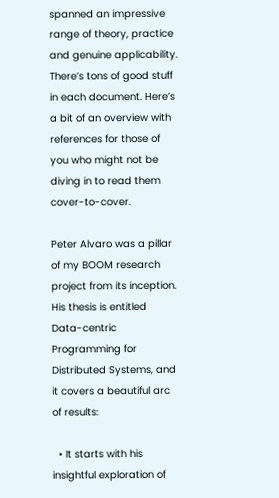spanned an impressive range of theory, practice and genuine applicability.  There’s tons of good stuff in each document. Here’s a bit of an overview with references for those of you who might not be diving in to read them cover-to-cover.

Peter Alvaro was a pillar of my BOOM research project from its inception. His thesis is entitled Data-centric Programming for Distributed Systems, and it covers a beautiful arc of results:

  • It starts with his insightful exploration of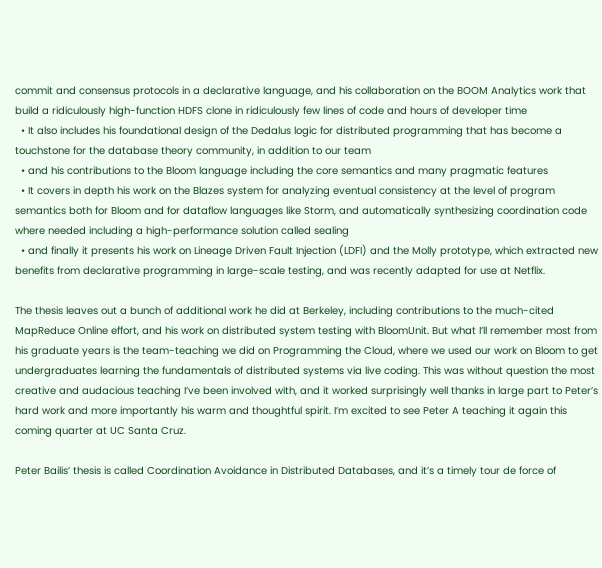commit and consensus protocols in a declarative language, and his collaboration on the BOOM Analytics work that build a ridiculously high-function HDFS clone in ridiculously few lines of code and hours of developer time
  • It also includes his foundational design of the Dedalus logic for distributed programming that has become a touchstone for the database theory community, in addition to our team
  • and his contributions to the Bloom language including the core semantics and many pragmatic features
  • It covers in depth his work on the Blazes system for analyzing eventual consistency at the level of program semantics both for Bloom and for dataflow languages like Storm, and automatically synthesizing coordination code where needed including a high-performance solution called sealing
  • and finally it presents his work on Lineage Driven Fault Injection (LDFI) and the Molly prototype, which extracted new benefits from declarative programming in large-scale testing, and was recently adapted for use at Netflix.

The thesis leaves out a bunch of additional work he did at Berkeley, including contributions to the much-cited MapReduce Online effort, and his work on distributed system testing with BloomUnit. But what I’ll remember most from his graduate years is the team-teaching we did on Programming the Cloud, where we used our work on Bloom to get undergraduates learning the fundamentals of distributed systems via live coding. This was without question the most creative and audacious teaching I’ve been involved with, and it worked surprisingly well thanks in large part to Peter’s hard work and more importantly his warm and thoughtful spirit. I’m excited to see Peter A teaching it again this coming quarter at UC Santa Cruz.

Peter Bailis’ thesis is called Coordination Avoidance in Distributed Databases, and it’s a timely tour de force of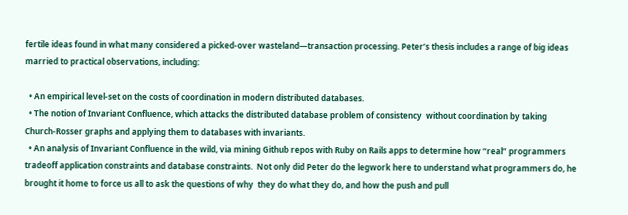fertile ideas found in what many considered a picked-over wasteland—transaction processing. Peter’s thesis includes a range of big ideas married to practical observations, including:

  • An empirical level-set on the costs of coordination in modern distributed databases.
  • The notion of Invariant Confluence, which attacks the distributed database problem of consistency  without coordination by taking Church-Rosser graphs and applying them to databases with invariants.
  • An analysis of Invariant Confluence in the wild, via mining Github repos with Ruby on Rails apps to determine how “real” programmers tradeoff application constraints and database constraints.  Not only did Peter do the legwork here to understand what programmers do, he brought it home to force us all to ask the questions of why  they do what they do, and how the push and pull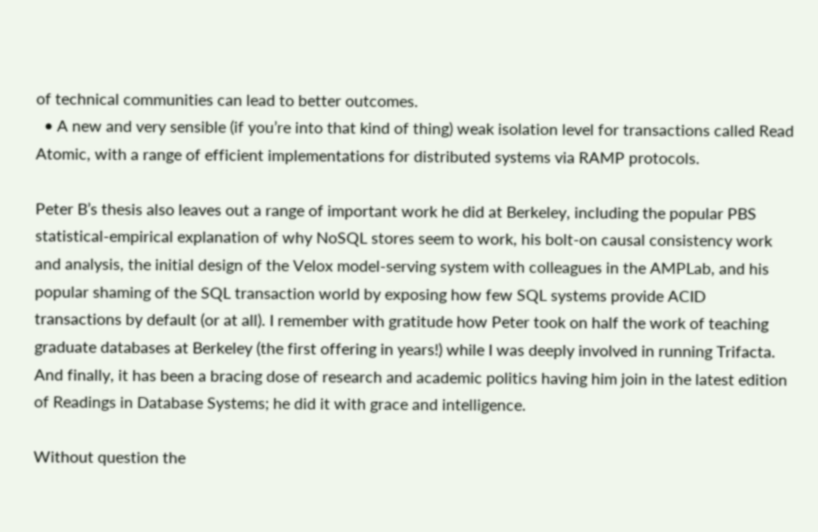of technical communities can lead to better outcomes.
  • A new and very sensible (if you’re into that kind of thing) weak isolation level for transactions called Read Atomic, with a range of efficient implementations for distributed systems via RAMP protocols.

Peter B’s thesis also leaves out a range of important work he did at Berkeley, including the popular PBS statistical-empirical explanation of why NoSQL stores seem to work, his bolt-on causal consistency work and analysis, the initial design of the Velox model-serving system with colleagues in the AMPLab, and his popular shaming of the SQL transaction world by exposing how few SQL systems provide ACID transactions by default (or at all). I remember with gratitude how Peter took on half the work of teaching graduate databases at Berkeley (the first offering in years!) while I was deeply involved in running Trifacta. And finally, it has been a bracing dose of research and academic politics having him join in the latest edition of Readings in Database Systems; he did it with grace and intelligence.

Without question the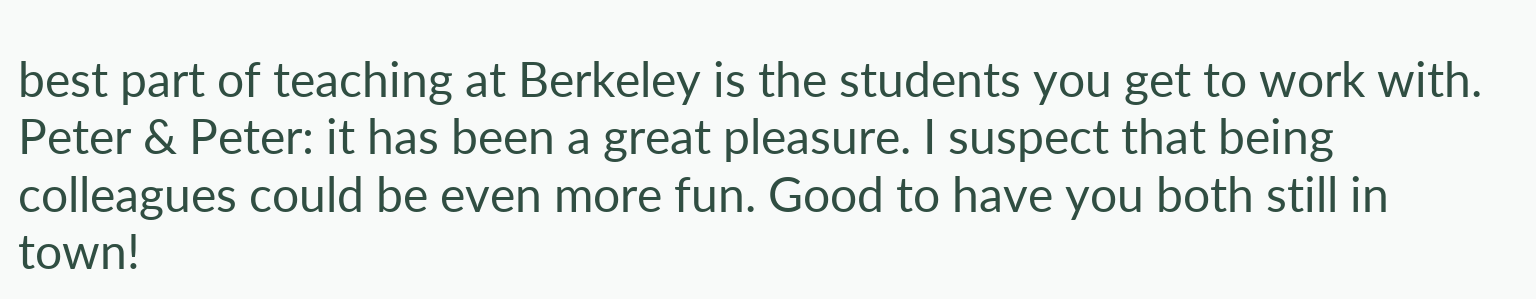best part of teaching at Berkeley is the students you get to work with. Peter & Peter: it has been a great pleasure. I suspect that being colleagues could be even more fun. Good to have you both still in town!